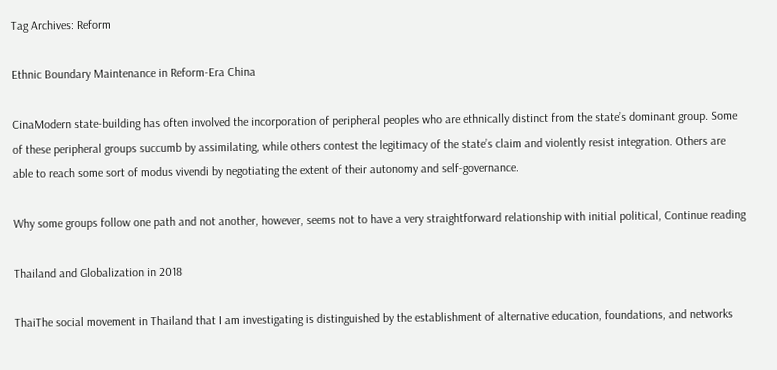Tag Archives: Reform

Ethnic Boundary Maintenance in Reform-Era China

CinaModern state-building has often involved the incorporation of peripheral peoples who are ethnically distinct from the state’s dominant group. Some of these peripheral groups succumb by assimilating, while others contest the legitimacy of the state’s claim and violently resist integration. Others are able to reach some sort of modus vivendi by negotiating the extent of their autonomy and self-governance.

Why some groups follow one path and not another, however, seems not to have a very straightforward relationship with initial political, Continue reading

Thailand and Globalization in 2018

ThaiThe social movement in Thailand that I am investigating is distinguished by the establishment of alternative education, foundations, and networks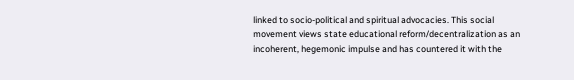linked to socio-political and spiritual advocacies. This social movement views state educational reform/decentralization as an incoherent, hegemonic impulse and has countered it with the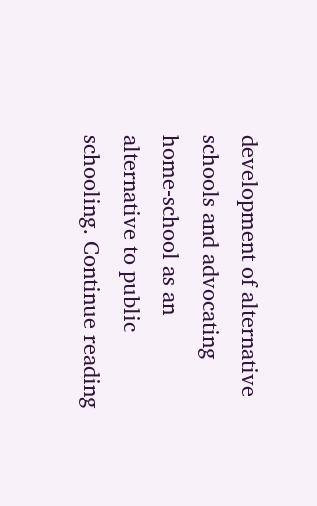development of alternative schools and advocating home-school as an alternative to public schooling. Continue reading